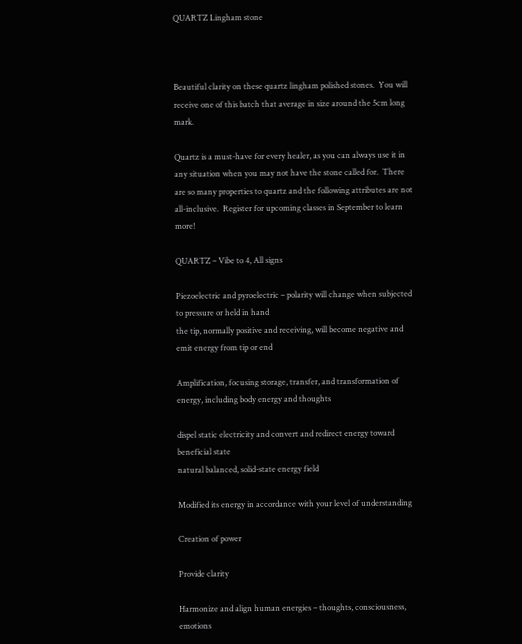QUARTZ Lingham stone



Beautiful clarity on these quartz lingham polished stones.  You will receive one of this batch that average in size around the 5cm long mark.

Quartz is a must-have for every healer, as you can always use it in any situation when you may not have the stone called for.  There are so many properties to quartz and the following attributes are not all-inclusive.  Register for upcoming classes in September to learn more!

QUARTZ – Vibe to 4, All signs

Piezoelectric and pyroelectric – polarity will change when subjected to pressure or held in hand
the tip, normally positive and receiving, will become negative and emit energy from tip or end

Amplification, focusing storage, transfer, and transformation of energy, including body energy and thoughts

dispel static electricity and convert and redirect energy toward beneficial state
natural balanced, solid-state energy field

Modified its energy in accordance with your level of understanding

Creation of power

Provide clarity

Harmonize and align human energies – thoughts, consciousness, emotions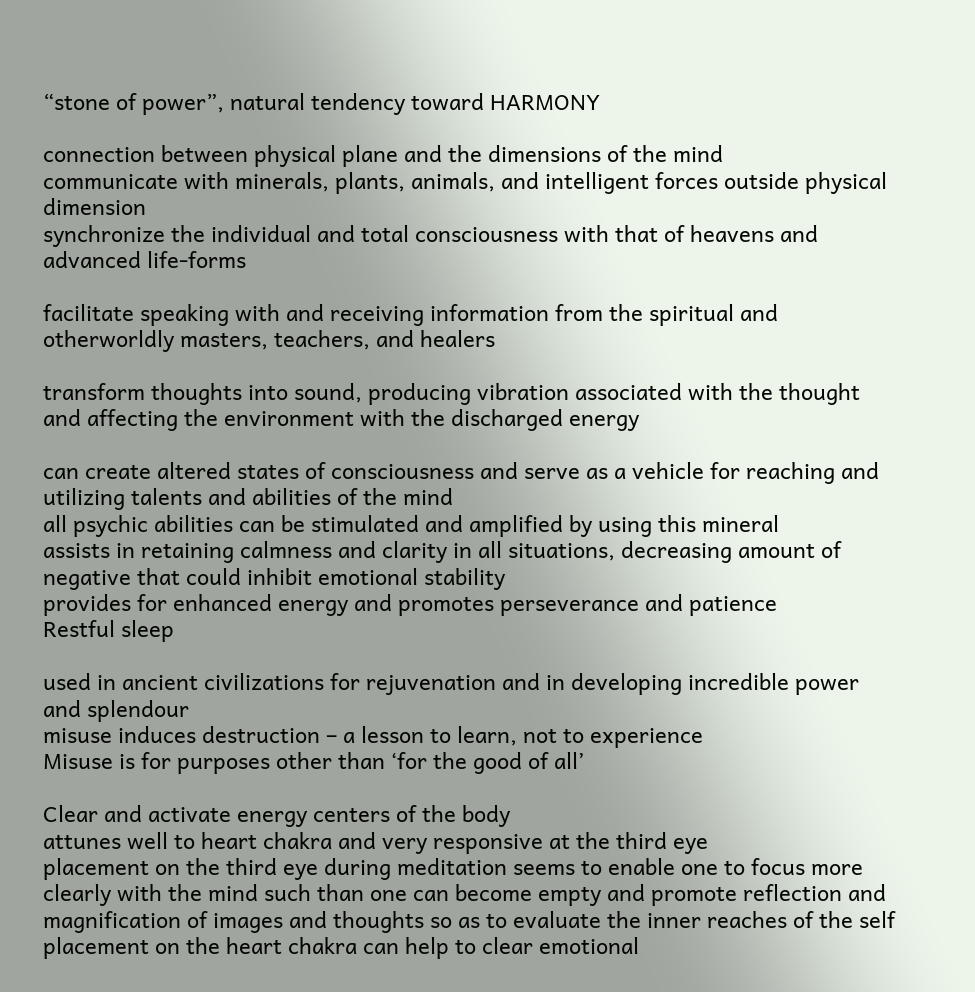“stone of power”, natural tendency toward HARMONY

connection between physical plane and the dimensions of the mind
communicate with minerals, plants, animals, and intelligent forces outside physical dimension
synchronize the individual and total consciousness with that of heavens and advanced life-forms

facilitate speaking with and receiving information from the spiritual and otherworldly masters, teachers, and healers

transform thoughts into sound, producing vibration associated with the thought and affecting the environment with the discharged energy

can create altered states of consciousness and serve as a vehicle for reaching and utilizing talents and abilities of the mind
all psychic abilities can be stimulated and amplified by using this mineral
assists in retaining calmness and clarity in all situations, decreasing amount of negative that could inhibit emotional stability
provides for enhanced energy and promotes perseverance and patience
Restful sleep

used in ancient civilizations for rejuvenation and in developing incredible power and splendour
misuse induces destruction – a lesson to learn, not to experience
Misuse is for purposes other than ‘for the good of all’

Clear and activate energy centers of the body
attunes well to heart chakra and very responsive at the third eye
placement on the third eye during meditation seems to enable one to focus more clearly with the mind such than one can become empty and promote reflection and magnification of images and thoughts so as to evaluate the inner reaches of the self
placement on the heart chakra can help to clear emotional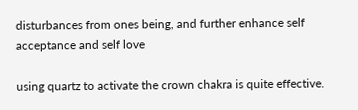disturbances from ones being, and further enhance self acceptance and self love

using quartz to activate the crown chakra is quite effective.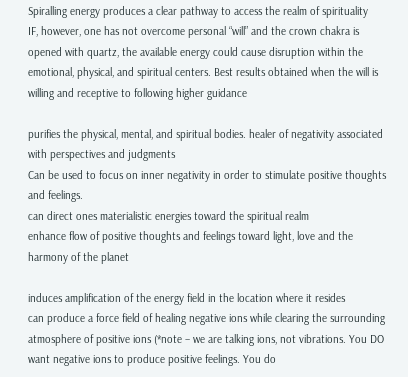Spiralling energy produces a clear pathway to access the realm of spirituality
IF, however, one has not overcome personal “will” and the crown chakra is opened with quartz, the available energy could cause disruption within the emotional, physical, and spiritual centers. Best results obtained when the will is willing and receptive to following higher guidance

purifies the physical, mental, and spiritual bodies. healer of negativity associated with perspectives and judgments
Can be used to focus on inner negativity in order to stimulate positive thoughts and feelings.
can direct ones materialistic energies toward the spiritual realm
enhance flow of positive thoughts and feelings toward light, love and the harmony of the planet

induces amplification of the energy field in the location where it resides
can produce a force field of healing negative ions while clearing the surrounding atmosphere of positive ions (*note – we are talking ions, not vibrations. You DO want negative ions to produce positive feelings. You do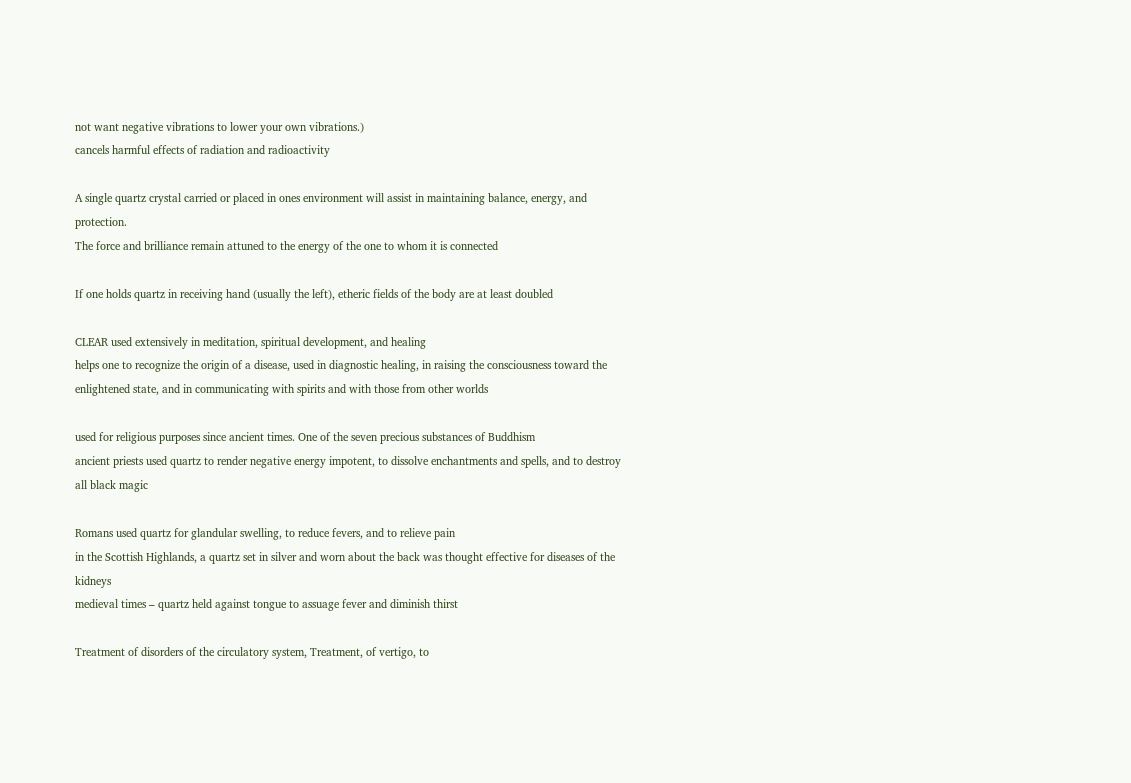not want negative vibrations to lower your own vibrations.)
cancels harmful effects of radiation and radioactivity

A single quartz crystal carried or placed in ones environment will assist in maintaining balance, energy, and protection.
The force and brilliance remain attuned to the energy of the one to whom it is connected

If one holds quartz in receiving hand (usually the left), etheric fields of the body are at least doubled

CLEAR used extensively in meditation, spiritual development, and healing
helps one to recognize the origin of a disease, used in diagnostic healing, in raising the consciousness toward the enlightened state, and in communicating with spirits and with those from other worlds

used for religious purposes since ancient times. One of the seven precious substances of Buddhism
ancient priests used quartz to render negative energy impotent, to dissolve enchantments and spells, and to destroy all black magic

Romans used quartz for glandular swelling, to reduce fevers, and to relieve pain
in the Scottish Highlands, a quartz set in silver and worn about the back was thought effective for diseases of the kidneys
medieval times – quartz held against tongue to assuage fever and diminish thirst

Treatment of disorders of the circulatory system, Treatment, of vertigo, to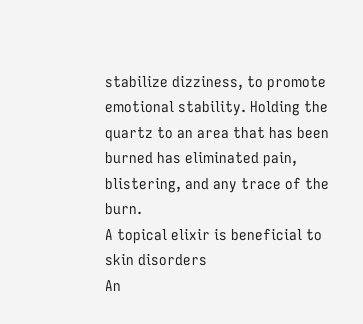stabilize dizziness, to promote emotional stability. Holding the quartz to an area that has been burned has eliminated pain, blistering, and any trace of the burn.
A topical elixir is beneficial to skin disorders
An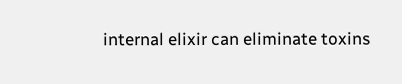internal elixir can eliminate toxins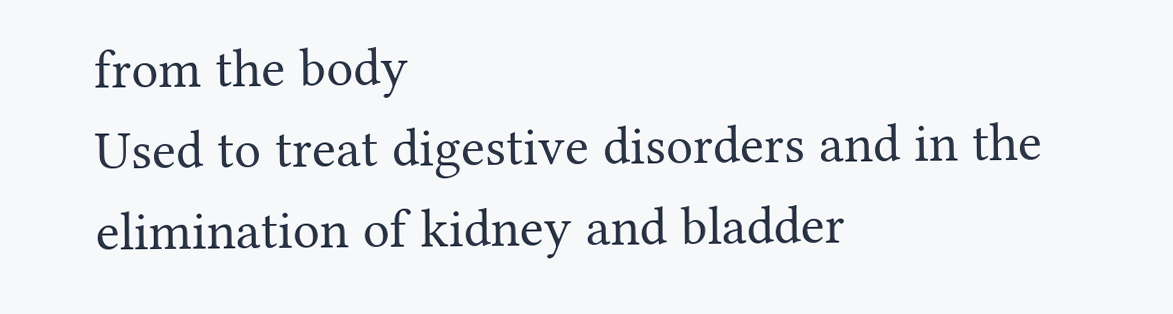from the body
Used to treat digestive disorders and in the elimination of kidney and bladder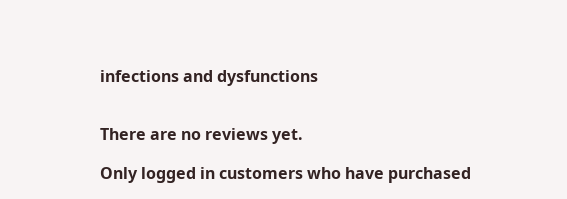infections and dysfunctions


There are no reviews yet.

Only logged in customers who have purchased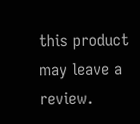this product may leave a review.